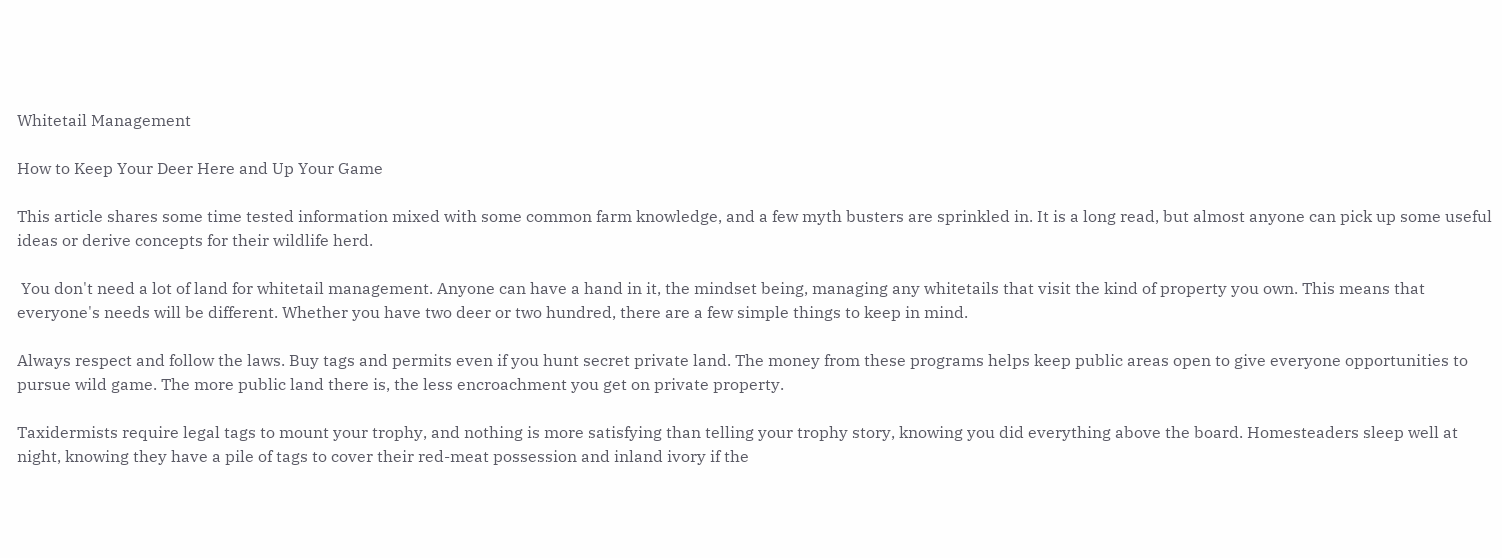Whitetail Management

How to Keep Your Deer Here and Up Your Game

This article shares some time tested information mixed with some common farm knowledge, and a few myth busters are sprinkled in. It is a long read, but almost anyone can pick up some useful ideas or derive concepts for their wildlife herd.

 You don't need a lot of land for whitetail management. Anyone can have a hand in it, the mindset being, managing any whitetails that visit the kind of property you own. This means that everyone's needs will be different. Whether you have two deer or two hundred, there are a few simple things to keep in mind.

Always respect and follow the laws. Buy tags and permits even if you hunt secret private land. The money from these programs helps keep public areas open to give everyone opportunities to pursue wild game. The more public land there is, the less encroachment you get on private property.

Taxidermists require legal tags to mount your trophy, and nothing is more satisfying than telling your trophy story, knowing you did everything above the board. Homesteaders sleep well at night, knowing they have a pile of tags to cover their red-meat possession and inland ivory if the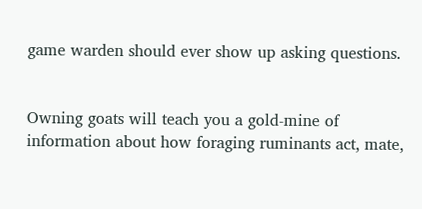game warden should ever show up asking questions.


Owning goats will teach you a gold-mine of information about how foraging ruminants act, mate,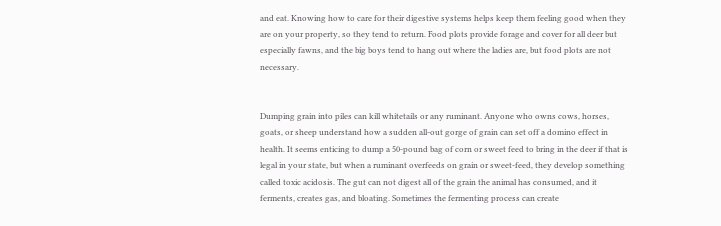and eat. Knowing how to care for their digestive systems helps keep them feeling good when they are on your property, so they tend to return. Food plots provide forage and cover for all deer but especially fawns, and the big boys tend to hang out where the ladies are, but food plots are not necessary.


Dumping grain into piles can kill whitetails or any ruminant. Anyone who owns cows, horses, goats, or sheep understand how a sudden all-out gorge of grain can set off a domino effect in health. It seems enticing to dump a 50-pound bag of corn or sweet feed to bring in the deer if that is legal in your state, but when a ruminant overfeeds on grain or sweet-feed, they develop something called toxic acidosis. The gut can not digest all of the grain the animal has consumed, and it ferments, creates gas, and bloating. Sometimes the fermenting process can create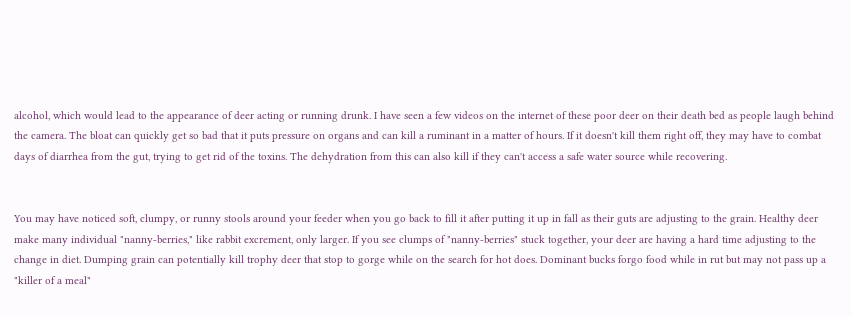alcohol, which would lead to the appearance of deer acting or running drunk. I have seen a few videos on the internet of these poor deer on their death bed as people laugh behind the camera. The bloat can quickly get so bad that it puts pressure on organs and can kill a ruminant in a matter of hours. If it doesn't kill them right off, they may have to combat days of diarrhea from the gut, trying to get rid of the toxins. The dehydration from this can also kill if they can't access a safe water source while recovering.


You may have noticed soft, clumpy, or runny stools around your feeder when you go back to fill it after putting it up in fall as their guts are adjusting to the grain. Healthy deer make many individual "nanny-berries," like rabbit excrement, only larger. If you see clumps of "nanny-berries" stuck together, your deer are having a hard time adjusting to the change in diet. Dumping grain can potentially kill trophy deer that stop to gorge while on the search for hot does. Dominant bucks forgo food while in rut but may not pass up a "killer of a meal"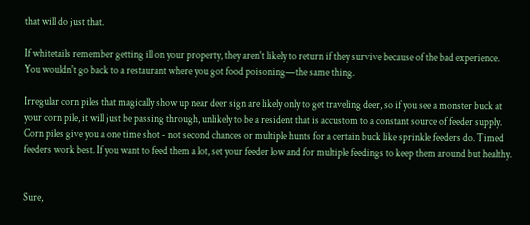that will do just that.

If whitetails remember getting ill on your property, they aren't likely to return if they survive because of the bad experience. You wouldn't go back to a restaurant where you got food poisoning—the same thing.

Irregular corn piles that magically show up near deer sign are likely only to get traveling deer, so if you see a monster buck at your corn pile, it will just be passing through, unlikely to be a resident that is accustom to a constant source of feeder supply. Corn piles give you a one time shot - not second chances or multiple hunts for a certain buck like sprinkle feeders do. Timed feeders work best. If you want to feed them a lot, set your feeder low and for multiple feedings to keep them around but healthy.


Sure,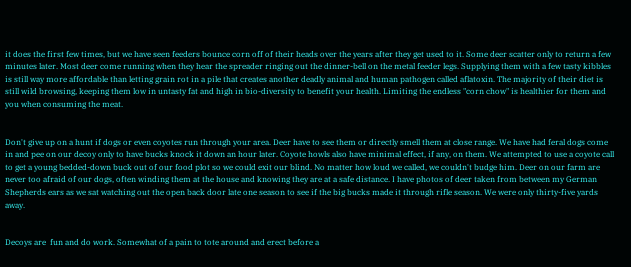it does the first few times, but we have seen feeders bounce corn off of their heads over the years after they get used to it. Some deer scatter only to return a few minutes later. Most deer come running when they hear the spreader ringing out the dinner-bell on the metal feeder legs. Supplying them with a few tasty kibbles is still way more affordable than letting grain rot in a pile that creates another deadly animal and human pathogen called aflatoxin. The majority of their diet is still wild browsing, keeping them low in untasty fat and high in bio-diversity to benefit your health. Limiting the endless "corn chow" is healthier for them and you when consuming the meat.


Don't give up on a hunt if dogs or even coyotes run through your area. Deer have to see them or directly smell them at close range. We have had feral dogs come in and pee on our decoy only to have bucks knock it down an hour later. Coyote howls also have minimal effect, if any, on them. We attempted to use a coyote call to get a young bedded-down buck out of our food plot so we could exit our blind. No matter how loud we called, we couldn't budge him. Deer on our farm are never too afraid of our dogs, often winding them at the house and knowing they are at a safe distance. I have photos of deer taken from between my German Shepherds ears as we sat watching out the open back door late one season to see if the big bucks made it through rifle season. We were only thirty-five yards away.


Decoys are  fun and do work. Somewhat of a pain to tote around and erect before a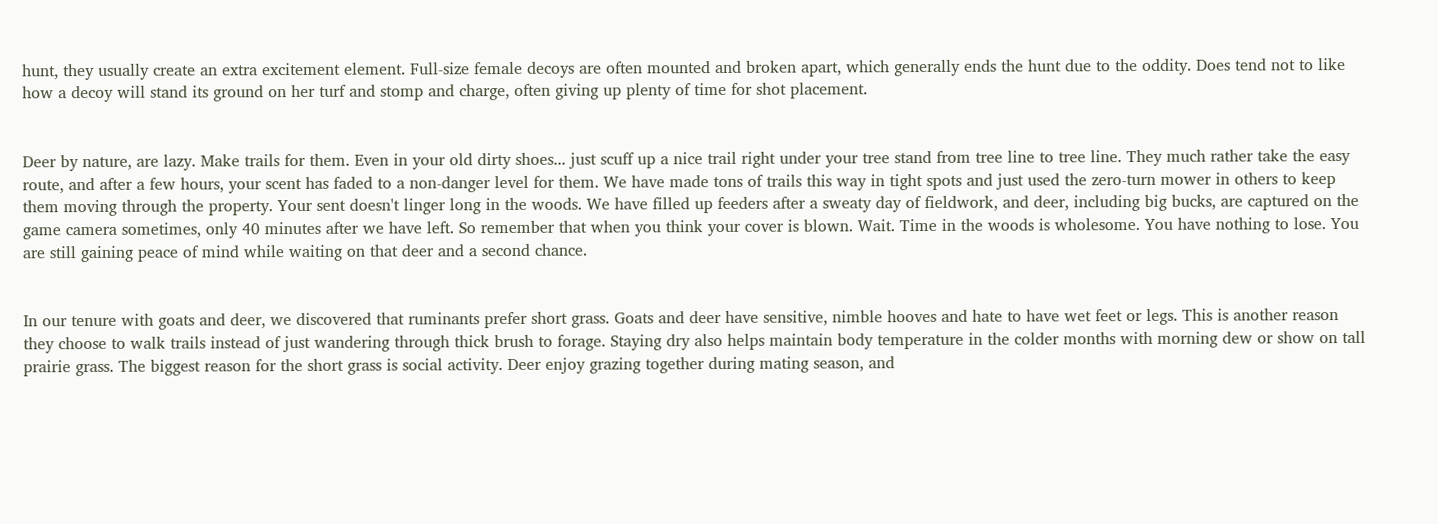hunt, they usually create an extra excitement element. Full-size female decoys are often mounted and broken apart, which generally ends the hunt due to the oddity. Does tend not to like how a decoy will stand its ground on her turf and stomp and charge, often giving up plenty of time for shot placement.


Deer by nature, are lazy. Make trails for them. Even in your old dirty shoes... just scuff up a nice trail right under your tree stand from tree line to tree line. They much rather take the easy route, and after a few hours, your scent has faded to a non-danger level for them. We have made tons of trails this way in tight spots and just used the zero-turn mower in others to keep them moving through the property. Your sent doesn't linger long in the woods. We have filled up feeders after a sweaty day of fieldwork, and deer, including big bucks, are captured on the game camera sometimes, only 40 minutes after we have left. So remember that when you think your cover is blown. Wait. Time in the woods is wholesome. You have nothing to lose. You are still gaining peace of mind while waiting on that deer and a second chance.


In our tenure with goats and deer, we discovered that ruminants prefer short grass. Goats and deer have sensitive, nimble hooves and hate to have wet feet or legs. This is another reason they choose to walk trails instead of just wandering through thick brush to forage. Staying dry also helps maintain body temperature in the colder months with morning dew or show on tall prairie grass. The biggest reason for the short grass is social activity. Deer enjoy grazing together during mating season, and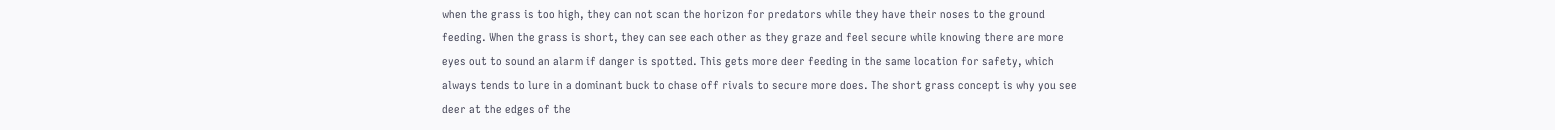when the grass is too high, they can not scan the horizon for predators while they have their noses to the ground feeding. When the grass is short, they can see each other as they graze and feel secure while knowing there are more eyes out to sound an alarm if danger is spotted. This gets more deer feeding in the same location for safety, which always tends to lure in a dominant buck to chase off rivals to secure more does. The short grass concept is why you see deer at the edges of the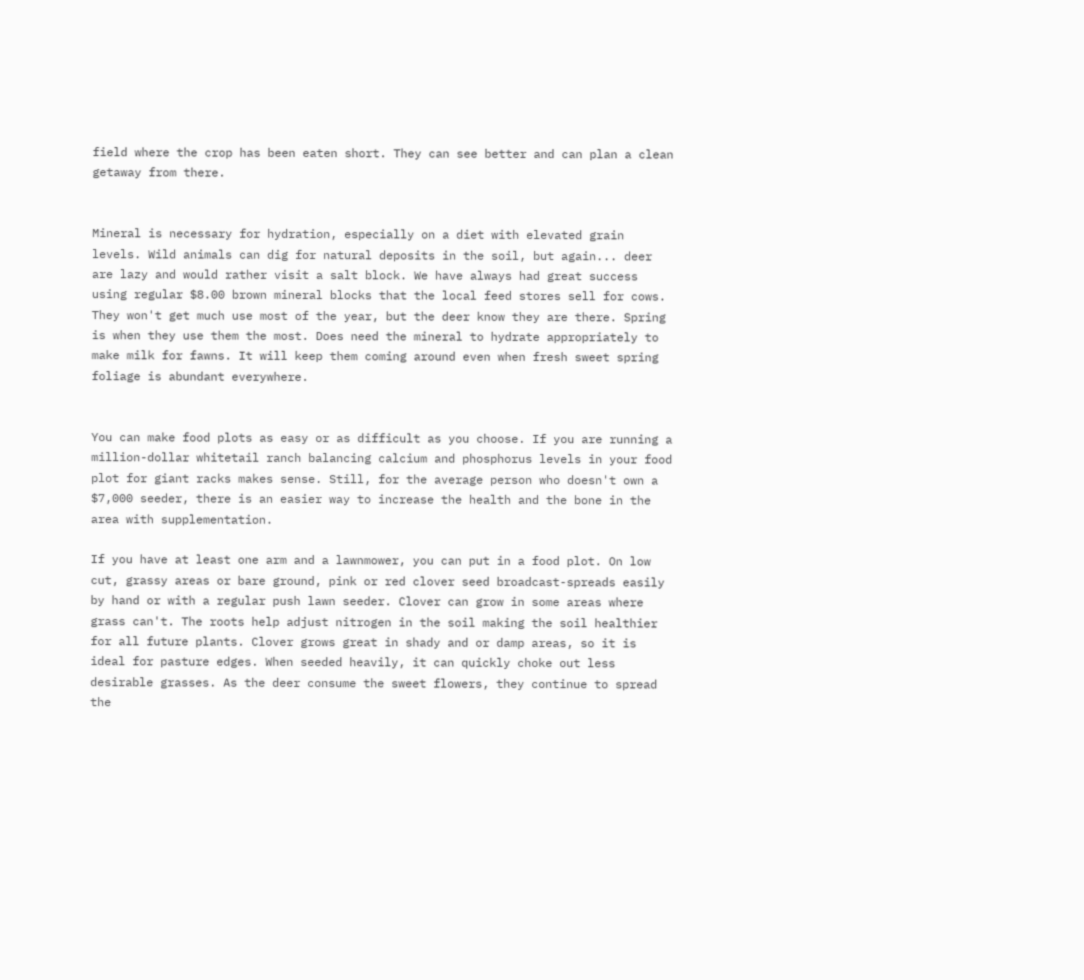field where the crop has been eaten short. They can see better and can plan a clean getaway from there.


Mineral is necessary for hydration, especially on a diet with elevated grain levels. Wild animals can dig for natural deposits in the soil, but again... deer are lazy and would rather visit a salt block. We have always had great success using regular $8.00 brown mineral blocks that the local feed stores sell for cows. They won't get much use most of the year, but the deer know they are there. Spring is when they use them the most. Does need the mineral to hydrate appropriately to make milk for fawns. It will keep them coming around even when fresh sweet spring foliage is abundant everywhere.


You can make food plots as easy or as difficult as you choose. If you are running a million-dollar whitetail ranch balancing calcium and phosphorus levels in your food plot for giant racks makes sense. Still, for the average person who doesn't own a $7,000 seeder, there is an easier way to increase the health and the bone in the area with supplementation.

If you have at least one arm and a lawnmower, you can put in a food plot. On low cut, grassy areas or bare ground, pink or red clover seed broadcast-spreads easily by hand or with a regular push lawn seeder. Clover can grow in some areas where grass can't. The roots help adjust nitrogen in the soil making the soil healthier for all future plants. Clover grows great in shady and or damp areas, so it is ideal for pasture edges. When seeded heavily, it can quickly choke out less desirable grasses. As the deer consume the sweet flowers, they continue to spread the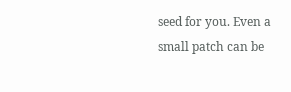seed for you. Even a small patch can be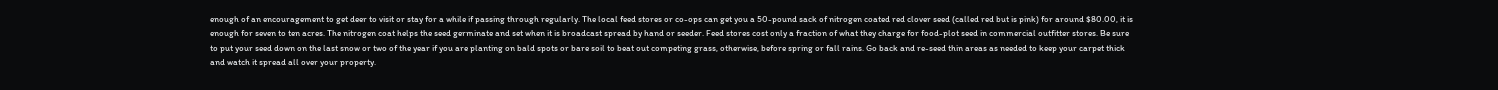enough of an encouragement to get deer to visit or stay for a while if passing through regularly. The local feed stores or co-ops can get you a 50-pound sack of nitrogen coated red clover seed (called red but is pink) for around $80.00, it is enough for seven to ten acres. The nitrogen coat helps the seed germinate and set when it is broadcast spread by hand or seeder. Feed stores cost only a fraction of what they charge for food-plot seed in commercial outfitter stores. Be sure to put your seed down on the last snow or two of the year if you are planting on bald spots or bare soil to beat out competing grass, otherwise, before spring or fall rains. Go back and re-seed thin areas as needed to keep your carpet thick and watch it spread all over your property.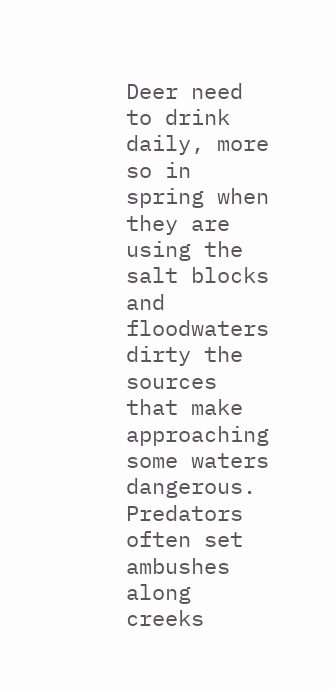Deer need to drink daily, more so in spring when they are using the salt blocks and floodwaters dirty the sources that make approaching some waters dangerous. Predators often set ambushes along creeks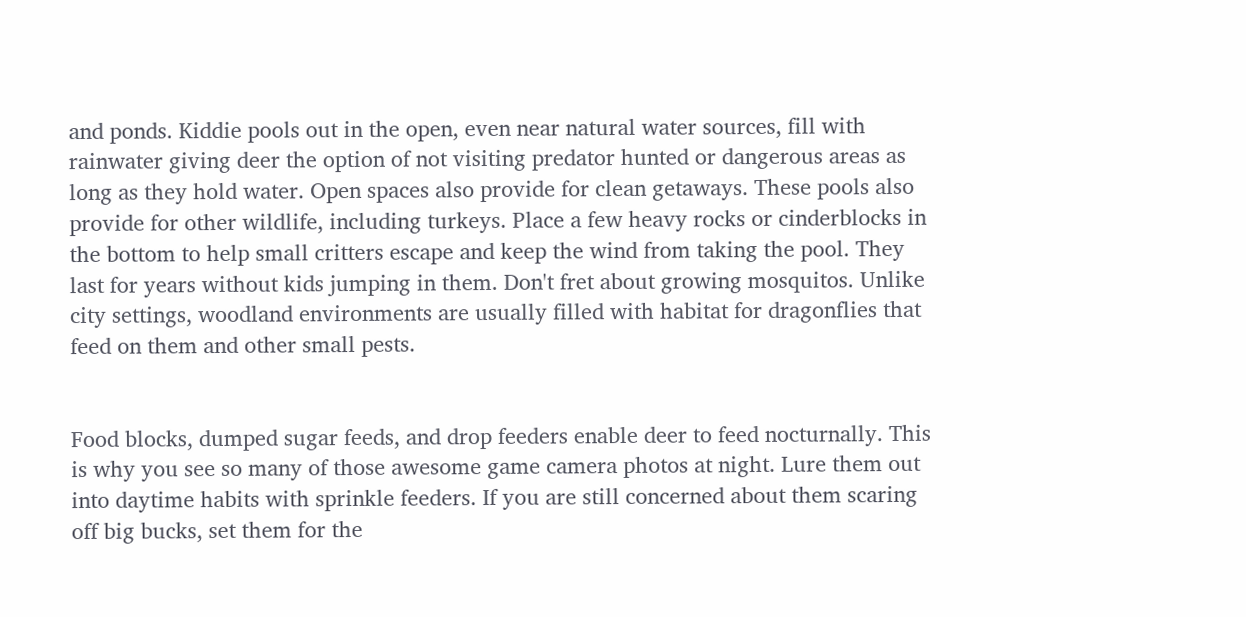and ponds. Kiddie pools out in the open, even near natural water sources, fill with rainwater giving deer the option of not visiting predator hunted or dangerous areas as long as they hold water. Open spaces also provide for clean getaways. These pools also provide for other wildlife, including turkeys. Place a few heavy rocks or cinderblocks in the bottom to help small critters escape and keep the wind from taking the pool. They last for years without kids jumping in them. Don't fret about growing mosquitos. Unlike city settings, woodland environments are usually filled with habitat for dragonflies that feed on them and other small pests.


Food blocks, dumped sugar feeds, and drop feeders enable deer to feed nocturnally. This is why you see so many of those awesome game camera photos at night. Lure them out into daytime habits with sprinkle feeders. If you are still concerned about them scaring off big bucks, set them for the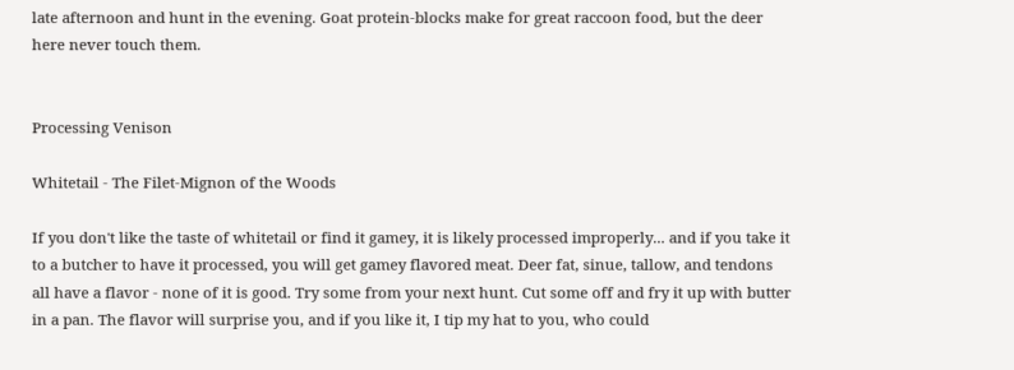late afternoon and hunt in the evening. Goat protein-blocks make for great raccoon food, but the deer here never touch them.


Processing Venison

Whitetail - The Filet-Mignon of the Woods

If you don't like the taste of whitetail or find it gamey, it is likely processed improperly... and if you take it to a butcher to have it processed, you will get gamey flavored meat. Deer fat, sinue, tallow, and tendons all have a flavor - none of it is good. Try some from your next hunt. Cut some off and fry it up with butter in a pan. The flavor will surprise you, and if you like it, I tip my hat to you, who could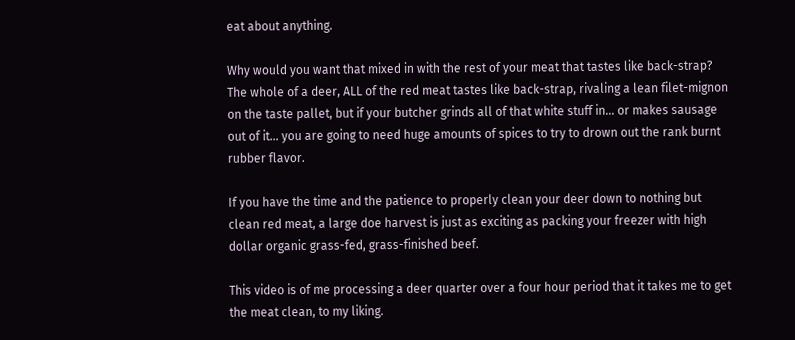eat about anything.

Why would you want that mixed in with the rest of your meat that tastes like back-strap? The whole of a deer, ALL of the red meat tastes like back-strap, rivaling a lean filet-mignon on the taste pallet, but if your butcher grinds all of that white stuff in... or makes sausage out of it... you are going to need huge amounts of spices to try to drown out the rank burnt rubber flavor.

If you have the time and the patience to properly clean your deer down to nothing but clean red meat, a large doe harvest is just as exciting as packing your freezer with high dollar organic grass-fed, grass-finished beef.

This video is of me processing a deer quarter over a four hour period that it takes me to get the meat clean, to my liking.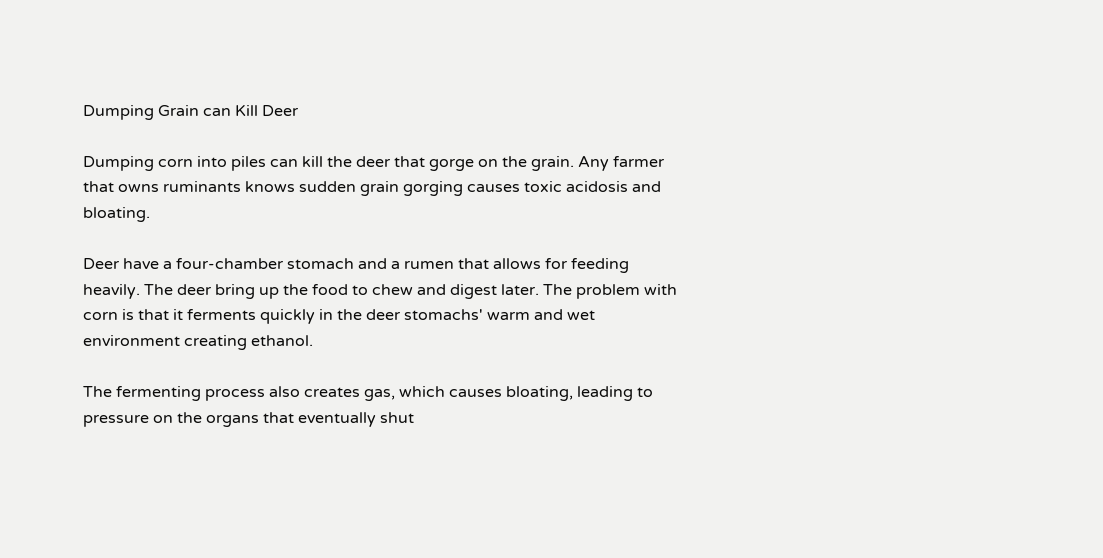Dumping Grain can Kill Deer

Dumping corn into piles can kill the deer that gorge on the grain. Any farmer that owns ruminants knows sudden grain gorging causes toxic acidosis and bloating.

Deer have a four-chamber stomach and a rumen that allows for feeding heavily. The deer bring up the food to chew and digest later. The problem with corn is that it ferments quickly in the deer stomachs' warm and wet environment creating ethanol.

The fermenting process also creates gas, which causes bloating, leading to pressure on the organs that eventually shut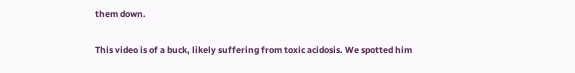them down.

This video is of a buck, likely suffering from toxic acidosis. We spotted him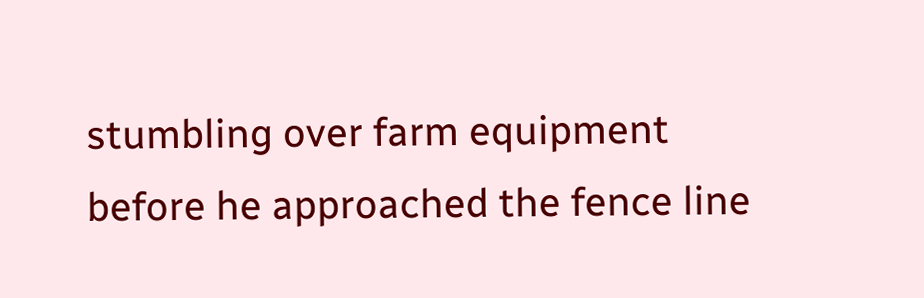stumbling over farm equipment before he approached the fence line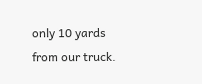only 10 yards from our truck.